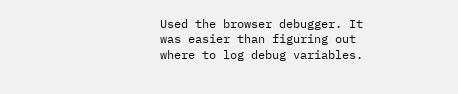Used the browser debugger. It was easier than figuring out where to log debug variables.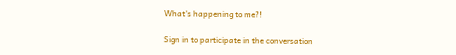What's happening to me?!

Sign in to participate in the conversation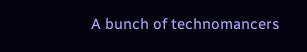A bunch of technomancers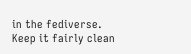in the fediverse. Keep it fairly clean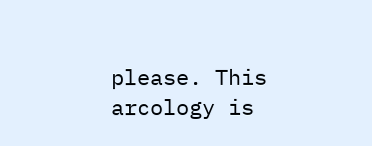please. This arcology is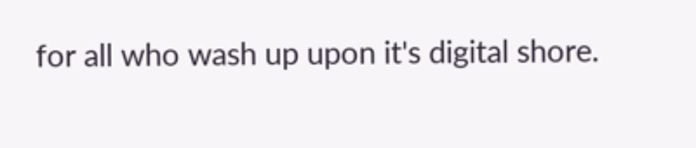for all who wash up upon it's digital shore.